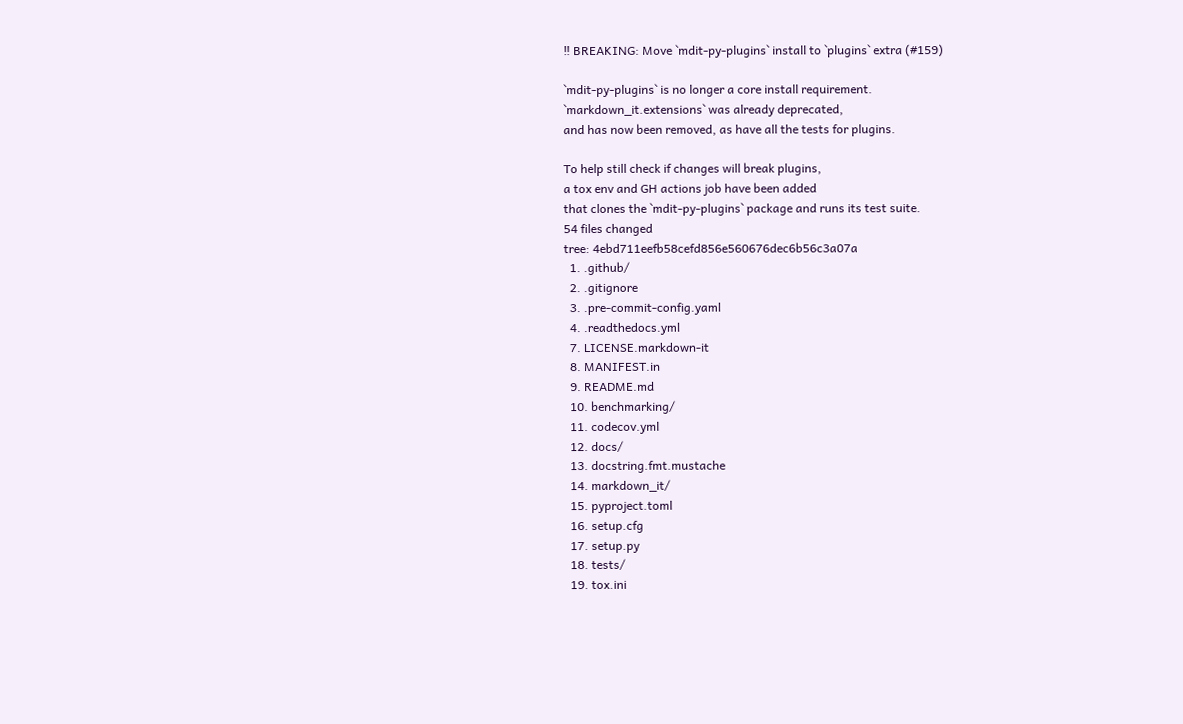‼ BREAKING: Move `mdit-py-plugins` install to `plugins` extra (#159)

`mdit-py-plugins` is no longer a core install requirement.
`markdown_it.extensions` was already deprecated,
and has now been removed, as have all the tests for plugins.

To help still check if changes will break plugins,
a tox env and GH actions job have been added
that clones the `mdit-py-plugins` package and runs its test suite.
54 files changed
tree: 4ebd711eefb58cefd856e560676dec6b56c3a07a
  1. .github/
  2. .gitignore
  3. .pre-commit-config.yaml
  4. .readthedocs.yml
  7. LICENSE.markdown-it
  8. MANIFEST.in
  9. README.md
  10. benchmarking/
  11. codecov.yml
  12. docs/
  13. docstring.fmt.mustache
  14. markdown_it/
  15. pyproject.toml
  16. setup.cfg
  17. setup.py
  18. tests/
  19. tox.ini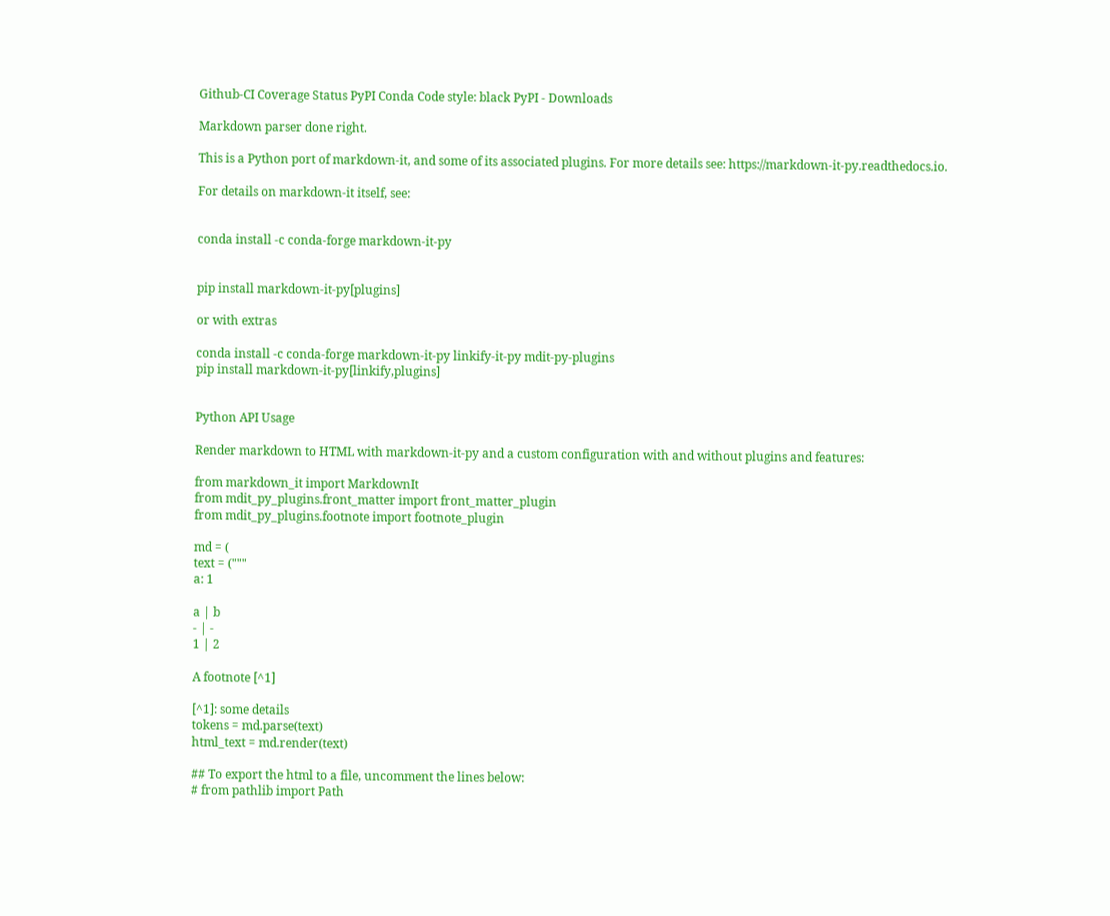Github-CI Coverage Status PyPI Conda Code style: black PyPI - Downloads

Markdown parser done right.

This is a Python port of markdown-it, and some of its associated plugins. For more details see: https://markdown-it-py.readthedocs.io.

For details on markdown-it itself, see:


conda install -c conda-forge markdown-it-py


pip install markdown-it-py[plugins]

or with extras

conda install -c conda-forge markdown-it-py linkify-it-py mdit-py-plugins
pip install markdown-it-py[linkify,plugins]


Python API Usage

Render markdown to HTML with markdown-it-py and a custom configuration with and without plugins and features:

from markdown_it import MarkdownIt
from mdit_py_plugins.front_matter import front_matter_plugin
from mdit_py_plugins.footnote import footnote_plugin

md = (
text = ("""
a: 1

a | b
- | -
1 | 2

A footnote [^1]

[^1]: some details
tokens = md.parse(text)
html_text = md.render(text)

## To export the html to a file, uncomment the lines below:
# from pathlib import Path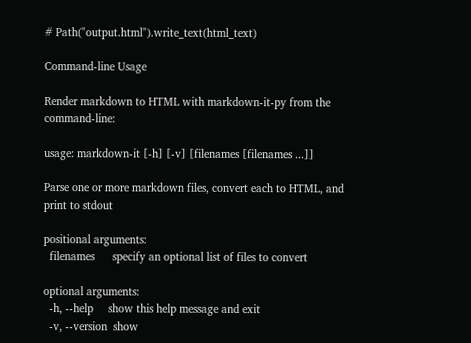# Path("output.html").write_text(html_text)

Command-line Usage

Render markdown to HTML with markdown-it-py from the command-line:

usage: markdown-it [-h] [-v] [filenames [filenames ...]]

Parse one or more markdown files, convert each to HTML, and print to stdout

positional arguments:
  filenames      specify an optional list of files to convert

optional arguments:
  -h, --help     show this help message and exit
  -v, --version  show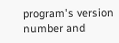program's version number and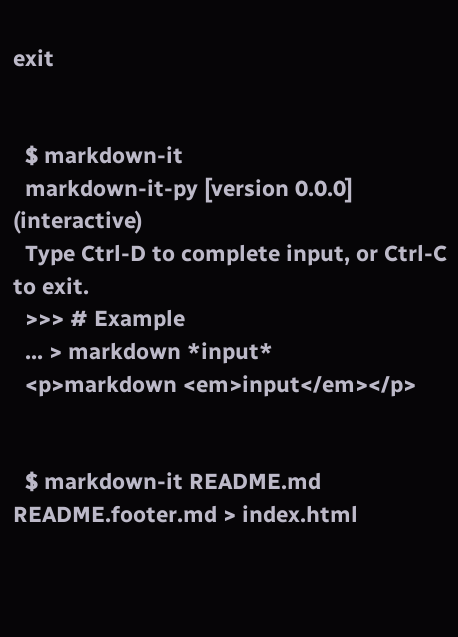exit


  $ markdown-it
  markdown-it-py [version 0.0.0] (interactive)
  Type Ctrl-D to complete input, or Ctrl-C to exit.
  >>> # Example
  ... > markdown *input*
  <p>markdown <em>input</em></p>


  $ markdown-it README.md README.footer.md > index.html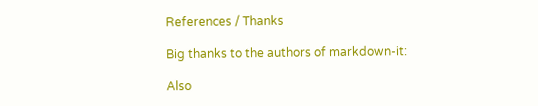References / Thanks

Big thanks to the authors of markdown-it:

Also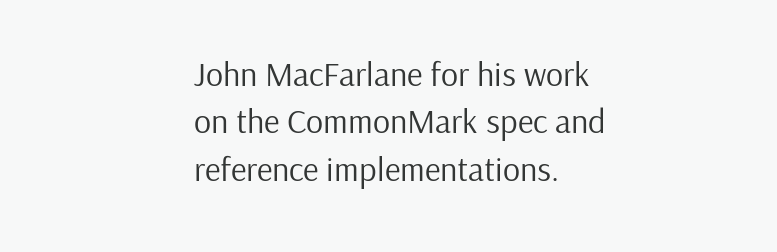John MacFarlane for his work on the CommonMark spec and reference implementations.